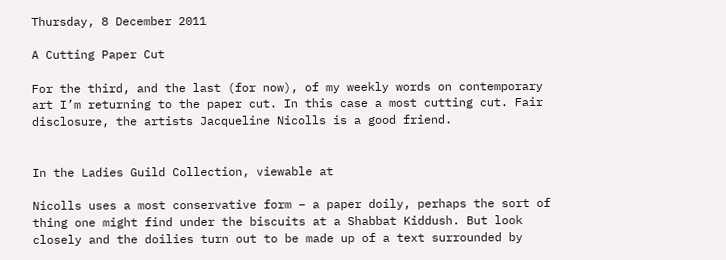Thursday, 8 December 2011

A Cutting Paper Cut

For the third, and the last (for now), of my weekly words on contemporary art I’m returning to the paper cut. In this case a most cutting cut. Fair disclosure, the artists Jacqueline Nicolls is a good friend.


In the Ladies Guild Collection, viewable at

Nicolls uses a most conservative form – a paper doily, perhaps the sort of thing one might find under the biscuits at a Shabbat Kiddush. But look closely and the doilies turn out to be made up of a text surrounded by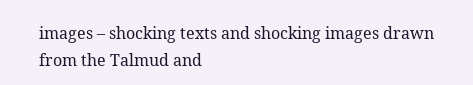images – shocking texts and shocking images drawn from the Talmud and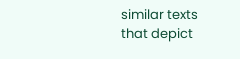similar texts that depict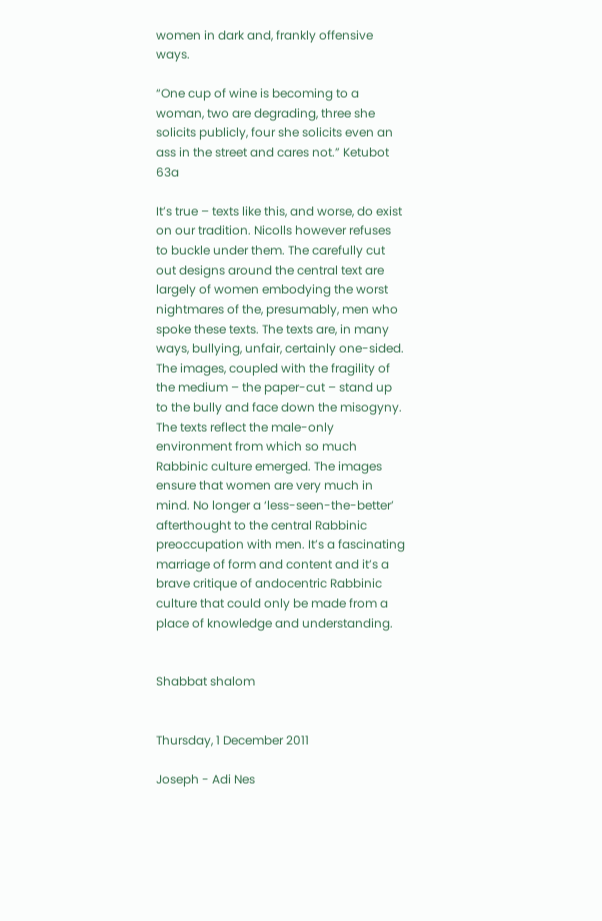women in dark and, frankly offensive ways.

“One cup of wine is becoming to a woman, two are degrading, three she solicits publicly, four she solicits even an ass in the street and cares not.” Ketubot 63a

It’s true – texts like this, and worse, do exist on our tradition. Nicolls however refuses to buckle under them. The carefully cut out designs around the central text are largely of women embodying the worst nightmares of the, presumably, men who spoke these texts. The texts are, in many ways, bullying, unfair, certainly one-sided. The images, coupled with the fragility of the medium – the paper-cut – stand up to the bully and face down the misogyny. The texts reflect the male-only environment from which so much Rabbinic culture emerged. The images ensure that women are very much in mind. No longer a ‘less-seen-the-better’ afterthought to the central Rabbinic preoccupation with men. It’s a fascinating marriage of form and content and it’s a brave critique of andocentric Rabbinic culture that could only be made from a place of knowledge and understanding.


Shabbat shalom


Thursday, 1 December 2011

Joseph - Adi Nes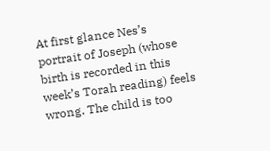At first glance Nes’s portrait of Joseph (whose birth is recorded in this week’s Torah reading) feels wrong. The child is too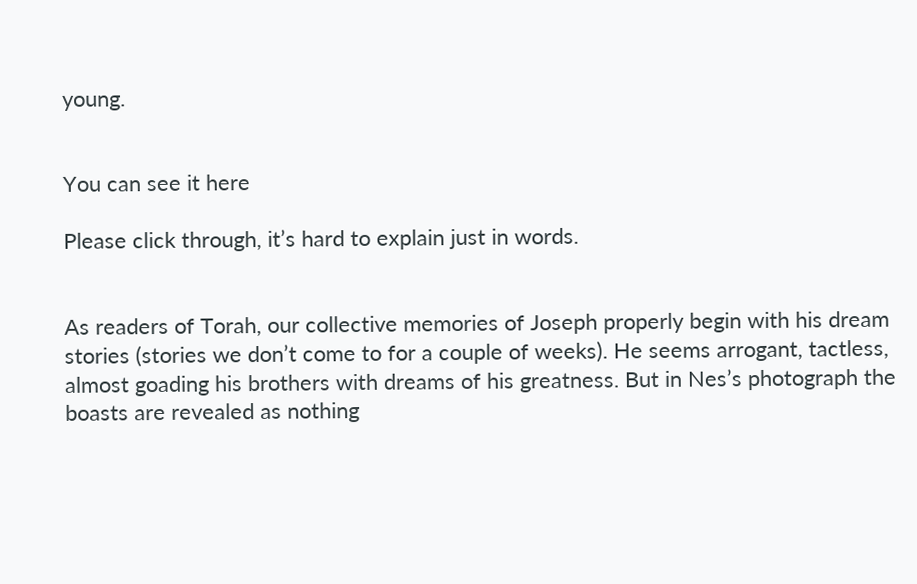young.


You can see it here

Please click through, it’s hard to explain just in words.


As readers of Torah, our collective memories of Joseph properly begin with his dream stories (stories we don’t come to for a couple of weeks). He seems arrogant, tactless, almost goading his brothers with dreams of his greatness. But in Nes’s photograph the boasts are revealed as nothing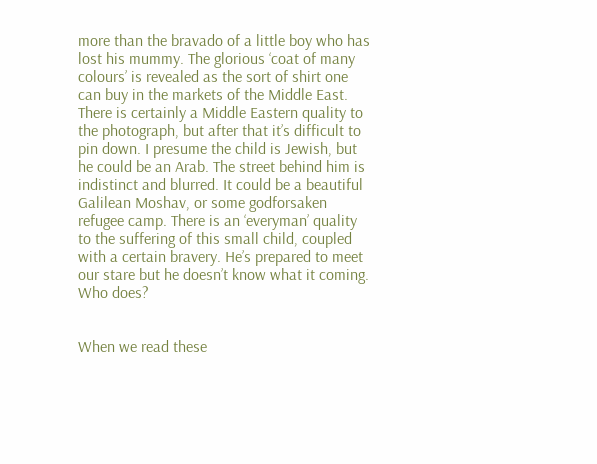more than the bravado of a little boy who has lost his mummy. The glorious ‘coat of many colours’ is revealed as the sort of shirt one can buy in the markets of the Middle East. There is certainly a Middle Eastern quality to the photograph, but after that it’s difficult to pin down. I presume the child is Jewish, but he could be an Arab. The street behind him is indistinct and blurred. It could be a beautiful Galilean Moshav, or some godforsaken refugee camp. There is an ‘everyman’ quality to the suffering of this small child, coupled with a certain bravery. He’s prepared to meet our stare but he doesn’t know what it coming. Who does?


When we read these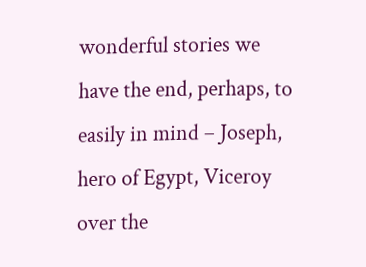wonderful stories we have the end, perhaps, to easily in mind – Joseph, hero of Egypt, Viceroy over the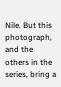Nile. But this photograph, and the others in the series, bring a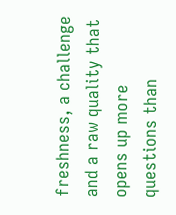freshness, a challenge and a raw quality that opens up more questions than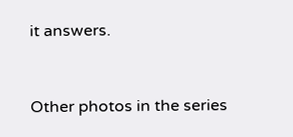it answers.


Other photos in the series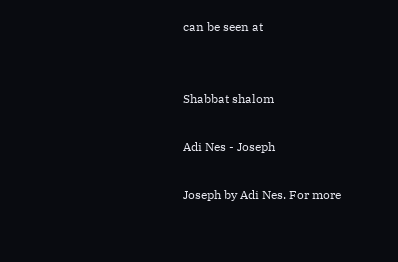can be seen at


Shabbat shalom

Adi Nes - Joseph

Joseph by Adi Nes. For more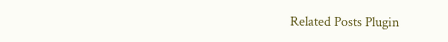Related Posts Plugin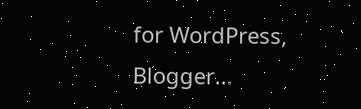for WordPress, Blogger...